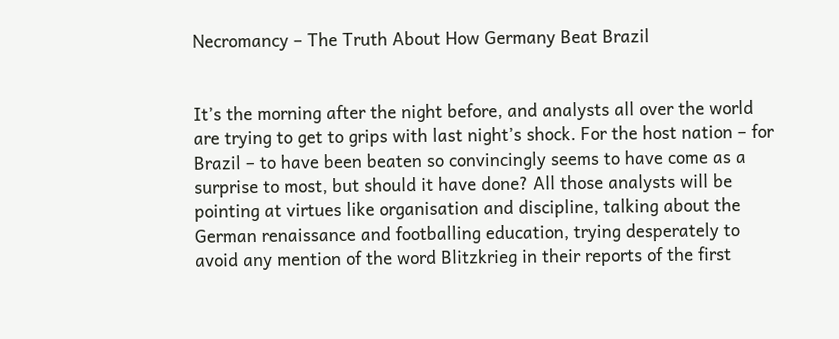Necromancy – The Truth About How Germany Beat Brazil


It’s the morning after the night before, and analysts all over the world are trying to get to grips with last night’s shock. For the host nation – for Brazil – to have been beaten so convincingly seems to have come as a surprise to most, but should it have done? All those analysts will be pointing at virtues like organisation and discipline, talking about the German renaissance and footballing education, trying desperately to avoid any mention of the word Blitzkrieg in their reports of the first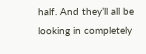half. And they’ll all be looking in completely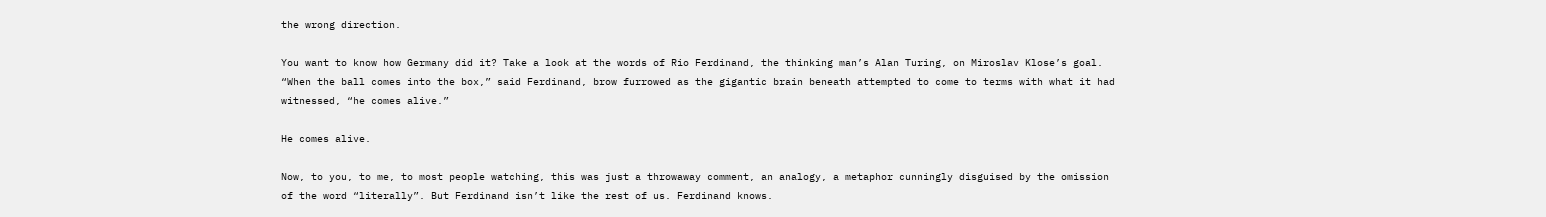the wrong direction.

You want to know how Germany did it? Take a look at the words of Rio Ferdinand, the thinking man’s Alan Turing, on Miroslav Klose’s goal. “When the ball comes into the box,” said Ferdinand, brow furrowed as the gigantic brain beneath attempted to come to terms with what it had witnessed, “he comes alive.”

He comes alive.

Now, to you, to me, to most people watching, this was just a throwaway comment, an analogy, a metaphor cunningly disguised by the omission of the word “literally”. But Ferdinand isn’t like the rest of us. Ferdinand knows.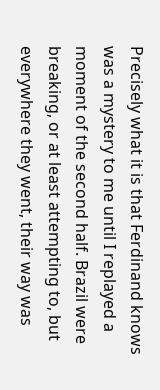Precisely what it is that Ferdinand knows was a mystery to me until I replayed a moment of the second half. Brazil were breaking, or at least attempting to, but everywhere they went, their way was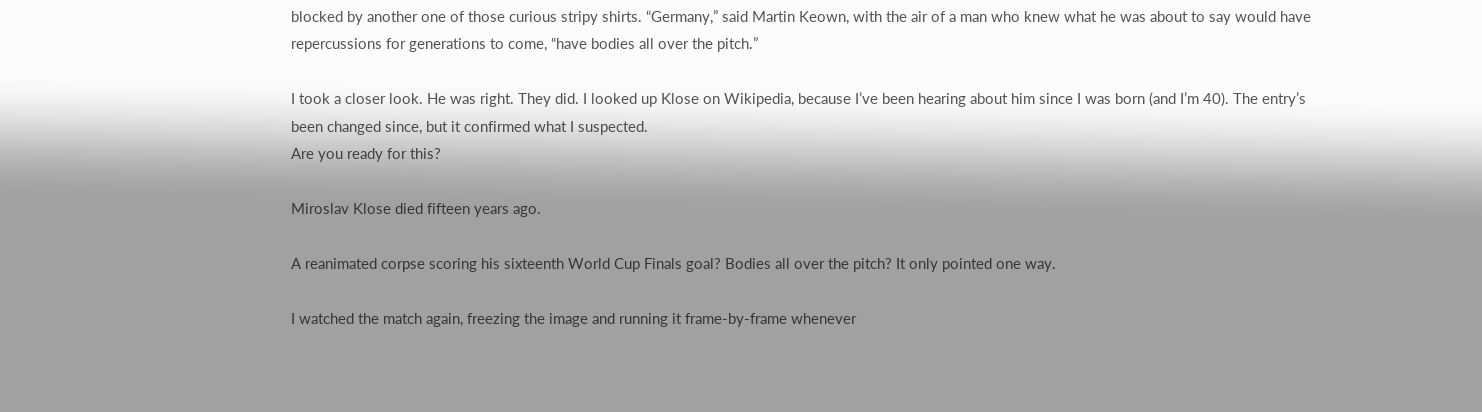blocked by another one of those curious stripy shirts. “Germany,” said Martin Keown, with the air of a man who knew what he was about to say would have repercussions for generations to come, “have bodies all over the pitch.”

I took a closer look. He was right. They did. I looked up Klose on Wikipedia, because I’ve been hearing about him since I was born (and I’m 40). The entry’s been changed since, but it confirmed what I suspected.
Are you ready for this?

Miroslav Klose died fifteen years ago.

A reanimated corpse scoring his sixteenth World Cup Finals goal? Bodies all over the pitch? It only pointed one way.

I watched the match again, freezing the image and running it frame-by-frame whenever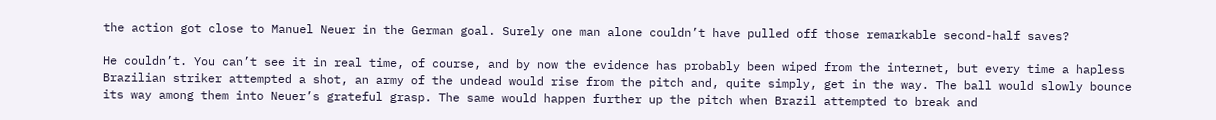the action got close to Manuel Neuer in the German goal. Surely one man alone couldn’t have pulled off those remarkable second-half saves?

He couldn’t. You can’t see it in real time, of course, and by now the evidence has probably been wiped from the internet, but every time a hapless Brazilian striker attempted a shot, an army of the undead would rise from the pitch and, quite simply, get in the way. The ball would slowly bounce its way among them into Neuer’s grateful grasp. The same would happen further up the pitch when Brazil attempted to break and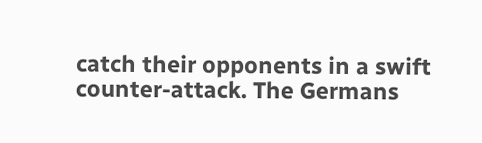catch their opponents in a swift counter-attack. The Germans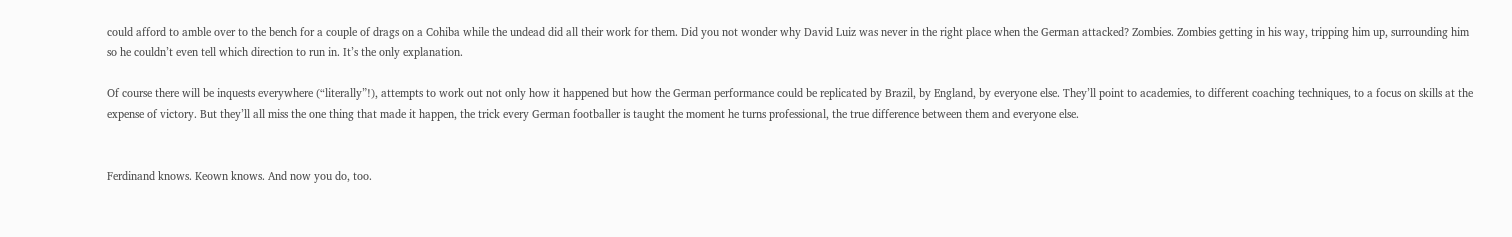could afford to amble over to the bench for a couple of drags on a Cohiba while the undead did all their work for them. Did you not wonder why David Luiz was never in the right place when the German attacked? Zombies. Zombies getting in his way, tripping him up, surrounding him so he couldn’t even tell which direction to run in. It’s the only explanation.

Of course there will be inquests everywhere (“literally”!), attempts to work out not only how it happened but how the German performance could be replicated by Brazil, by England, by everyone else. They’ll point to academies, to different coaching techniques, to a focus on skills at the expense of victory. But they’ll all miss the one thing that made it happen, the trick every German footballer is taught the moment he turns professional, the true difference between them and everyone else.


Ferdinand knows. Keown knows. And now you do, too.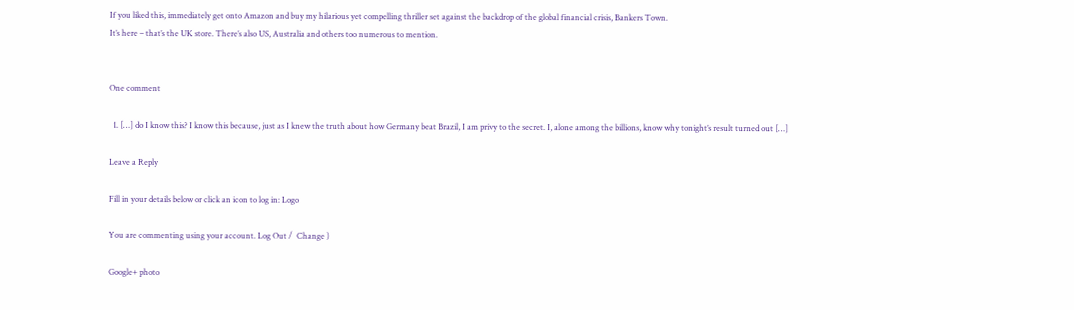If you liked this, immediately get onto Amazon and buy my hilarious yet compelling thriller set against the backdrop of the global financial crisis, Bankers Town.
It’s here – that’s the UK store. There’s also US, Australia and others too numerous to mention.


One comment

  1. […] do I know this? I know this because, just as I knew the truth about how Germany beat Brazil, I am privy to the secret. I, alone among the billions, know why tonight’s result turned out […]

Leave a Reply

Fill in your details below or click an icon to log in: Logo

You are commenting using your account. Log Out /  Change )

Google+ photo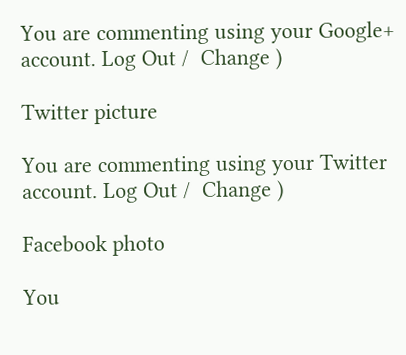You are commenting using your Google+ account. Log Out /  Change )

Twitter picture

You are commenting using your Twitter account. Log Out /  Change )

Facebook photo

You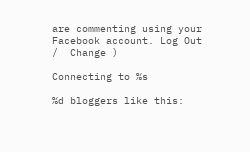are commenting using your Facebook account. Log Out /  Change )

Connecting to %s

%d bloggers like this: